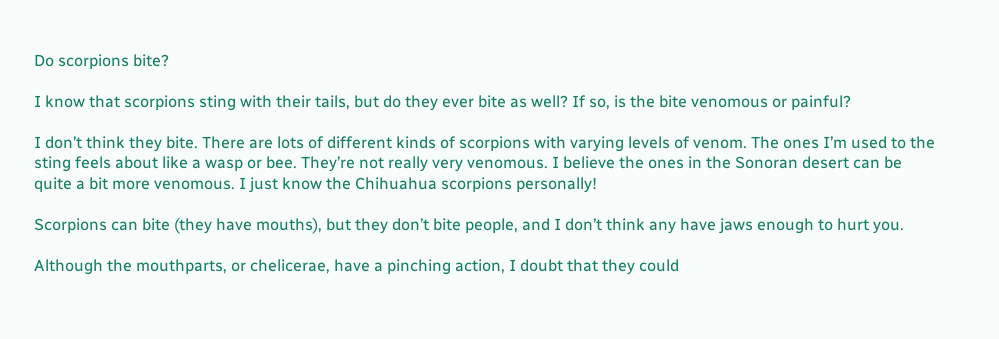Do scorpions bite?

I know that scorpions sting with their tails, but do they ever bite as well? If so, is the bite venomous or painful?

I don’t think they bite. There are lots of different kinds of scorpions with varying levels of venom. The ones I’m used to the sting feels about like a wasp or bee. They’re not really very venomous. I believe the ones in the Sonoran desert can be quite a bit more venomous. I just know the Chihuahua scorpions personally!

Scorpions can bite (they have mouths), but they don’t bite people, and I don’t think any have jaws enough to hurt you.

Although the mouthparts, or chelicerae, have a pinching action, I doubt that they could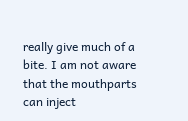really give much of a bite. I am not aware that the mouthparts can inject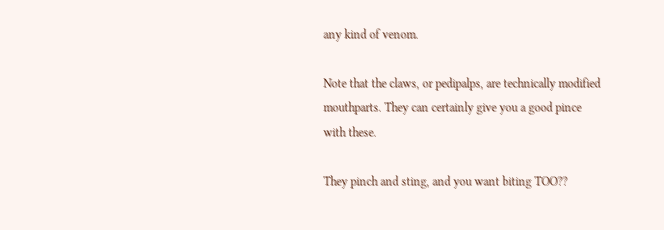any kind of venom.

Note that the claws, or pedipalps, are technically modified mouthparts. They can certainly give you a good pince with these.

They pinch and sting, and you want biting TOO??